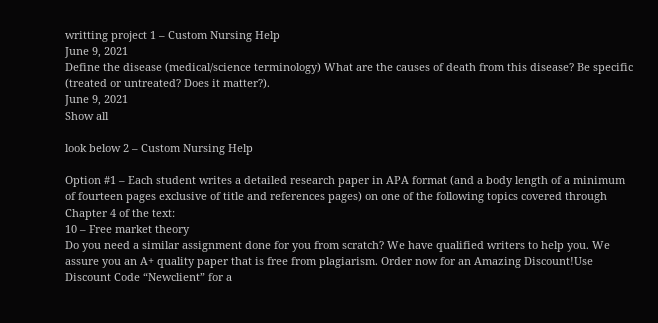writting project 1 – Custom Nursing Help
June 9, 2021
Define the disease (medical/science terminology) What are the causes of death from this disease? Be specific (treated or untreated? Does it matter?).
June 9, 2021
Show all

look below 2 – Custom Nursing Help

Option #1 – Each student writes a detailed research paper in APA format (and a body length of a minimum of fourteen pages exclusive of title and references pages) on one of the following topics covered through Chapter 4 of the text:
10 – Free market theory
Do you need a similar assignment done for you from scratch? We have qualified writers to help you. We assure you an A+ quality paper that is free from plagiarism. Order now for an Amazing Discount!Use Discount Code “Newclient” for a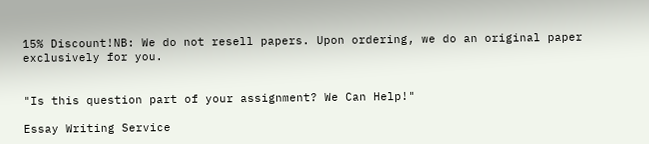15% Discount!NB: We do not resell papers. Upon ordering, we do an original paper exclusively for you.


"Is this question part of your assignment? We Can Help!"

Essay Writing Service